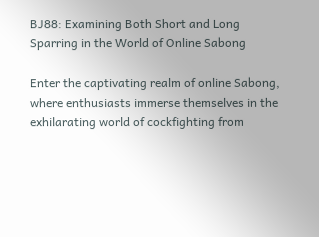BJ88: Examining Both Short and Long Sparring in the World of Online Sabong

Enter the captivating realm of online Sabong, where enthusiasts immerse themselves in the exhilarating world of cockfighting from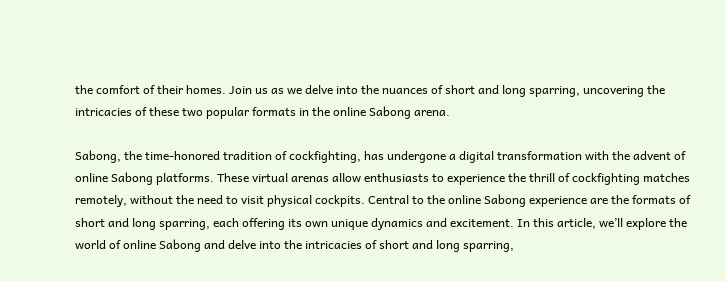the comfort of their homes. Join us as we delve into the nuances of short and long sparring, uncovering the intricacies of these two popular formats in the online Sabong arena.

Sabong, the time-honored tradition of cockfighting, has undergone a digital transformation with the advent of online Sabong platforms. These virtual arenas allow enthusiasts to experience the thrill of cockfighting matches remotely, without the need to visit physical cockpits. Central to the online Sabong experience are the formats of short and long sparring, each offering its own unique dynamics and excitement. In this article, we’ll explore the world of online Sabong and delve into the intricacies of short and long sparring,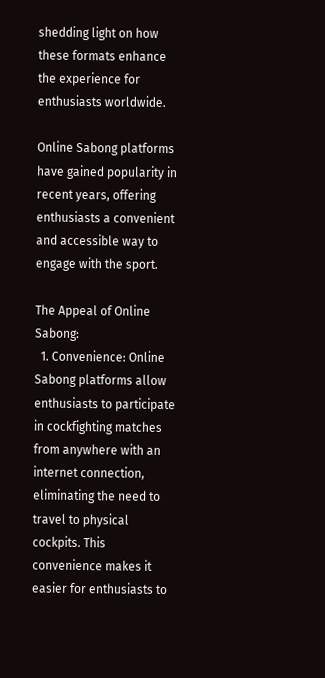shedding light on how these formats enhance the experience for enthusiasts worldwide.

Online Sabong platforms have gained popularity in recent years, offering enthusiasts a convenient and accessible way to engage with the sport.

The Appeal of Online Sabong:
  1. Convenience: Online Sabong platforms allow enthusiasts to participate in cockfighting matches from anywhere with an internet connection, eliminating the need to travel to physical cockpits. This convenience makes it easier for enthusiasts to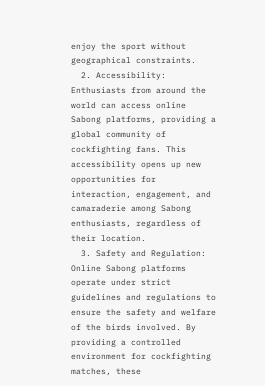enjoy the sport without geographical constraints.
  2. Accessibility: Enthusiasts from around the world can access online Sabong platforms, providing a global community of cockfighting fans. This accessibility opens up new opportunities for interaction, engagement, and camaraderie among Sabong enthusiasts, regardless of their location.
  3. Safety and Regulation: Online Sabong platforms operate under strict guidelines and regulations to ensure the safety and welfare of the birds involved. By providing a controlled environment for cockfighting matches, these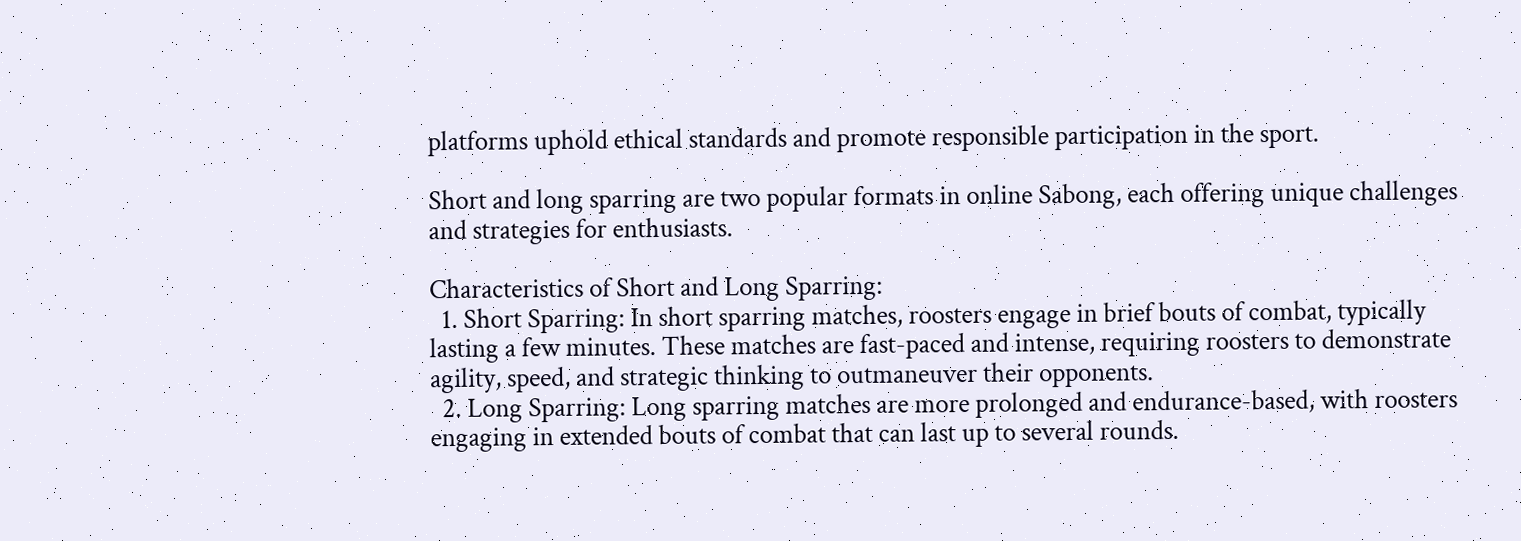platforms uphold ethical standards and promote responsible participation in the sport.

Short and long sparring are two popular formats in online Sabong, each offering unique challenges and strategies for enthusiasts.

Characteristics of Short and Long Sparring:
  1. Short Sparring: In short sparring matches, roosters engage in brief bouts of combat, typically lasting a few minutes. These matches are fast-paced and intense, requiring roosters to demonstrate agility, speed, and strategic thinking to outmaneuver their opponents.
  2. Long Sparring: Long sparring matches are more prolonged and endurance-based, with roosters engaging in extended bouts of combat that can last up to several rounds.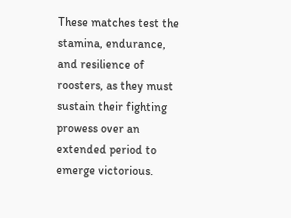These matches test the stamina, endurance, and resilience of roosters, as they must sustain their fighting prowess over an extended period to emerge victorious.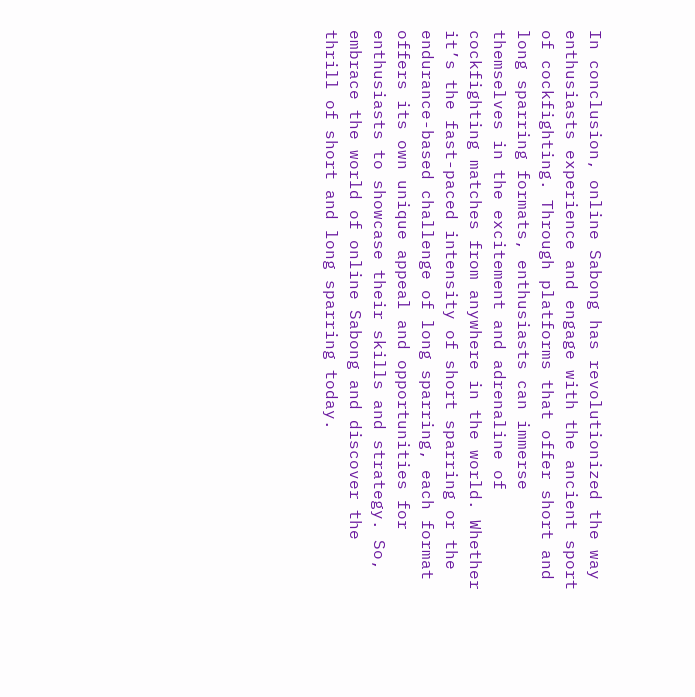In conclusion, online Sabong has revolutionized the way enthusiasts experience and engage with the ancient sport of cockfighting. Through platforms that offer short and long sparring formats, enthusiasts can immerse themselves in the excitement and adrenaline of cockfighting matches from anywhere in the world. Whether it’s the fast-paced intensity of short sparring or the endurance-based challenge of long sparring, each format offers its own unique appeal and opportunities for enthusiasts to showcase their skills and strategy. So, embrace the world of online Sabong and discover the thrill of short and long sparring today.